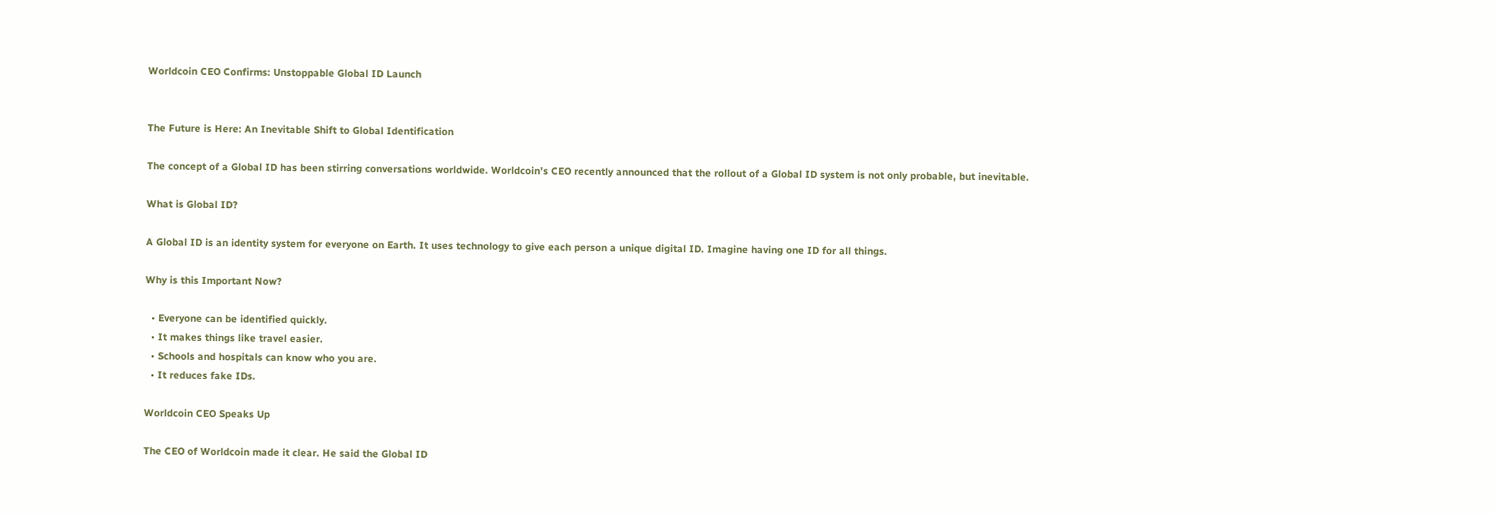Worldcoin CEO Confirms: Unstoppable Global ID Launch


The Future is Here: An Inevitable Shift to Global Identification

The concept of a Global ID has been stirring conversations worldwide. Worldcoin’s CEO recently announced that the rollout of a Global ID system is not only probable, but inevitable.

What is Global ID?

A Global ID is an identity system for everyone on Earth. It uses technology to give each person a unique digital ID. Imagine having one ID for all things.

Why is this Important Now?

  • Everyone can be identified quickly.
  • It makes things like travel easier.
  • Schools and hospitals can know who you are.
  • It reduces fake IDs.

Worldcoin CEO Speaks Up

The CEO of Worldcoin made it clear. He said the Global ID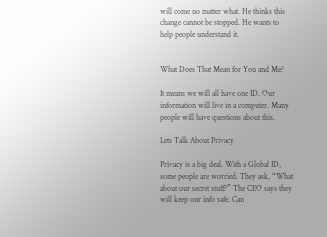will come no matter what. He thinks this change cannot be stopped. He wants to help people understand it.


What Does That Mean for You and Me?

It means we will all have one ID. Our information will live in a computer. Many people will have questions about this.

Lets Talk About Privacy

Privacy is a big deal. With a Global ID, some people are worried. They ask, “What about our secret stuff?” The CEO says they will keep our info safe. Can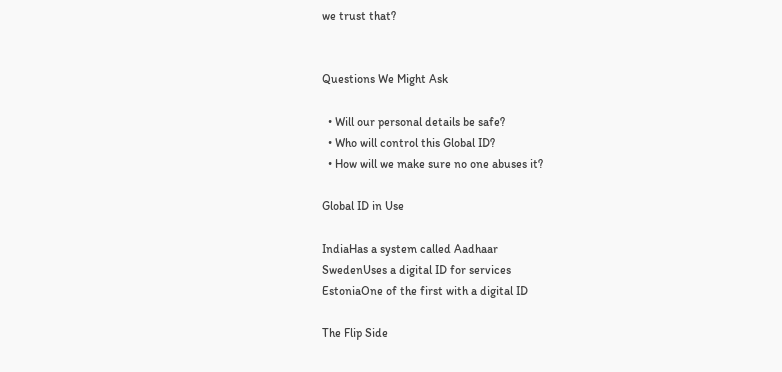we trust that?


Questions We Might Ask

  • Will our personal details be safe?
  • Who will control this Global ID?
  • How will we make sure no one abuses it?

Global ID in Use

IndiaHas a system called Aadhaar
SwedenUses a digital ID for services
EstoniaOne of the first with a digital ID

The Flip Side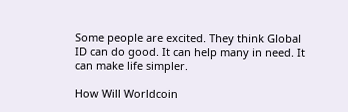Some people are excited. They think Global ID can do good. It can help many in need. It can make life simpler.

How Will Worldcoin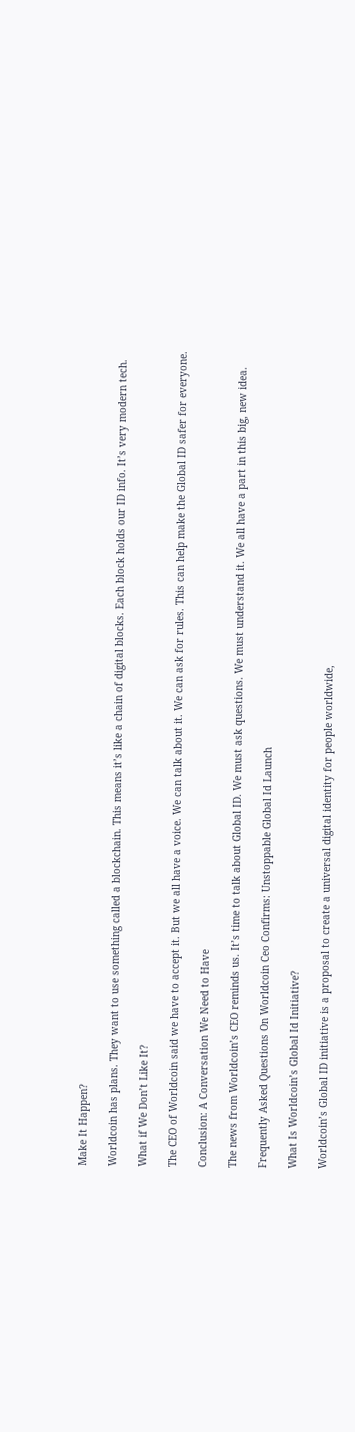Make It Happen?

Worldcoin has plans. They want to use something called a blockchain. This means it’s like a chain of digital blocks. Each block holds our ID info. It’s very modern tech.

What if We Don’t Like It?

The CEO of Worldcoin said we have to accept it. But we all have a voice. We can talk about it. We can ask for rules. This can help make the Global ID safer for everyone.

Conclusion: A Conversation We Need to Have

The news from Worldcoin’s CEO reminds us. It’s time to talk about Global ID. We must ask questions. We must understand it. We all have a part in this big, new idea.

Frequently Asked Questions On Worldcoin Ceo Confirms: Unstoppable Global Id Launch

What Is Worldcoin’s Global Id Initiative?

Worldcoin’s Global ID initiative is a proposal to create a universal digital identity for people worldwide,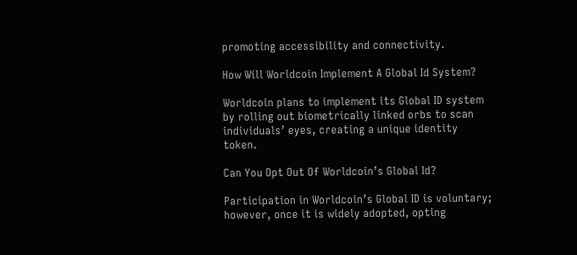promoting accessibility and connectivity.

How Will Worldcoin Implement A Global Id System?

Worldcoin plans to implement its Global ID system by rolling out biometrically linked orbs to scan individuals’ eyes, creating a unique identity token.

Can You Opt Out Of Worldcoin’s Global Id?

Participation in Worldcoin’s Global ID is voluntary; however, once it is widely adopted, opting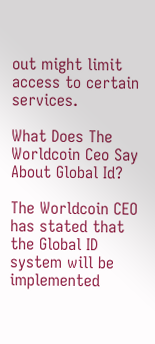out might limit access to certain services.

What Does The Worldcoin Ceo Say About Global Id?

The Worldcoin CEO has stated that the Global ID system will be implemented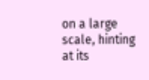on a large scale, hinting at its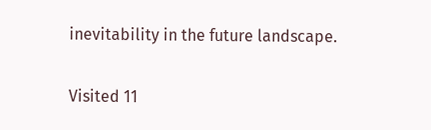inevitability in the future landscape.

Visited 11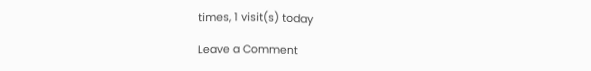times, 1 visit(s) today

Leave a Comment